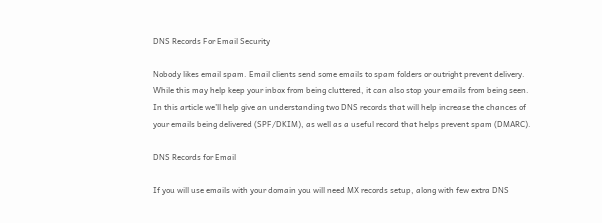DNS Records For Email Security

Nobody likes email spam. Email clients send some emails to spam folders or outright prevent delivery. While this may help keep your inbox from being cluttered, it can also stop your emails from being seen. In this article we’ll help give an understanding two DNS records that will help increase the chances of your emails being delivered (SPF/DKIM), as well as a useful record that helps prevent spam (DMARC).

DNS Records for Email

If you will use emails with your domain you will need MX records setup, along with few extra DNS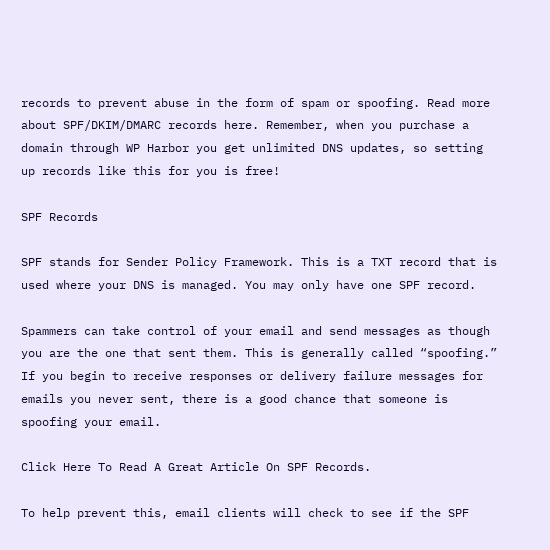records to prevent abuse in the form of spam or spoofing. Read more about SPF/DKIM/DMARC records here. Remember, when you purchase a domain through WP Harbor you get unlimited DNS updates, so setting up records like this for you is free!

SPF Records

SPF stands for Sender Policy Framework. This is a TXT record that is used where your DNS is managed. You may only have one SPF record.

Spammers can take control of your email and send messages as though you are the one that sent them. This is generally called “spoofing.” If you begin to receive responses or delivery failure messages for emails you never sent, there is a good chance that someone is spoofing your email.

Click Here To Read A Great Article On SPF Records.

To help prevent this, email clients will check to see if the SPF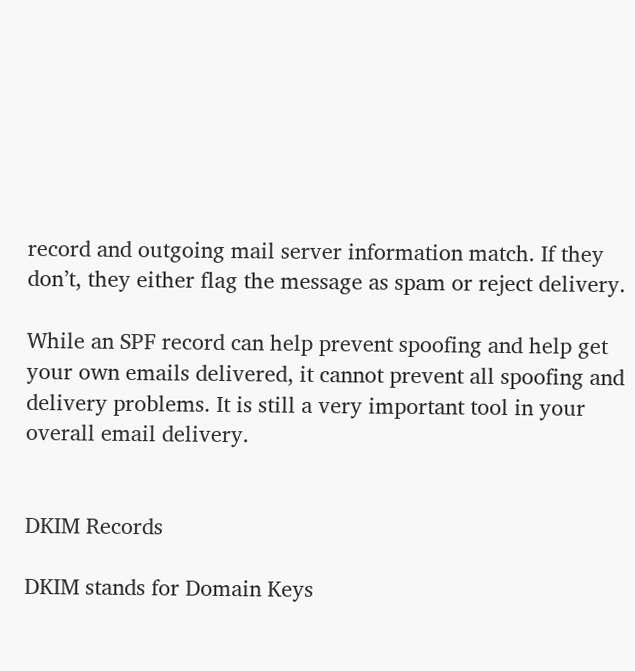record and outgoing mail server information match. If they don’t, they either flag the message as spam or reject delivery.

While an SPF record can help prevent spoofing and help get your own emails delivered, it cannot prevent all spoofing and delivery problems. It is still a very important tool in your overall email delivery.


DKIM Records

DKIM stands for Domain Keys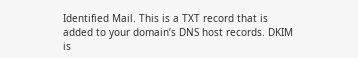Identified Mail. This is a TXT record that is added to your domain’s DNS host records. DKIM is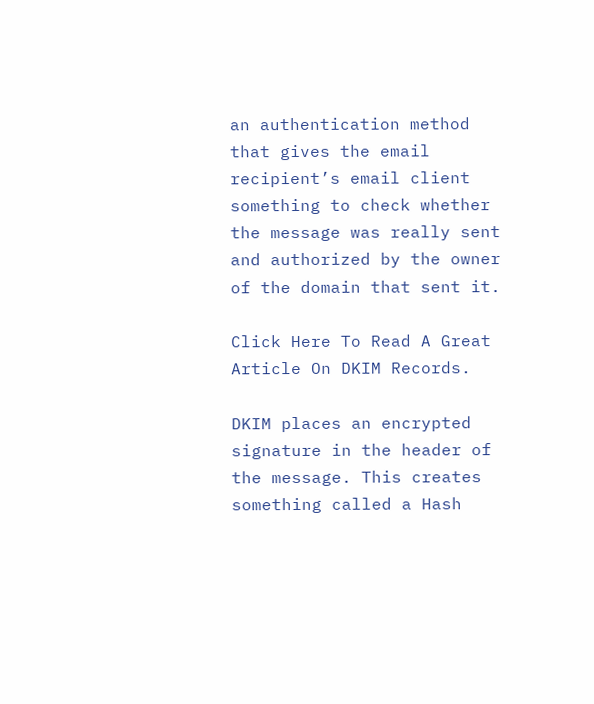an authentication method that gives the email recipient’s email client something to check whether the message was really sent and authorized by the owner of the domain that sent it.

Click Here To Read A Great Article On DKIM Records.

DKIM places an encrypted signature in the header of the message. This creates something called a Hash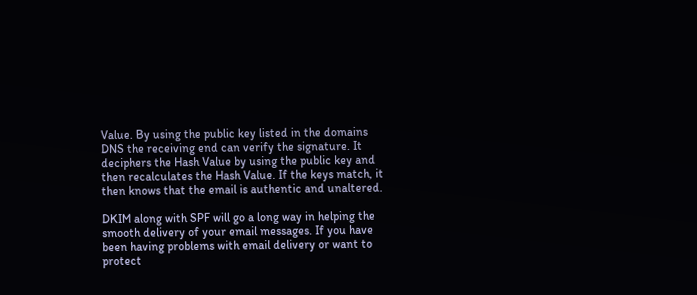Value. By using the public key listed in the domains DNS the receiving end can verify the signature. It deciphers the Hash Value by using the public key and then recalculates the Hash Value. If the keys match, it then knows that the email is authentic and unaltered.

DKIM along with SPF will go a long way in helping the smooth delivery of your email messages. If you have been having problems with email delivery or want to protect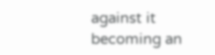against it becoming an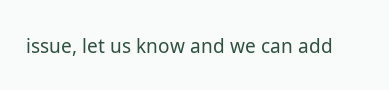issue, let us know and we can add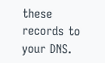these records to your DNS.